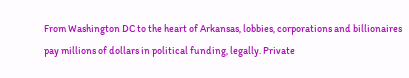From Washington DC to the heart of Arkansas, lobbies, corporations and billionaires pay millions of dollars in political funding, legally. Private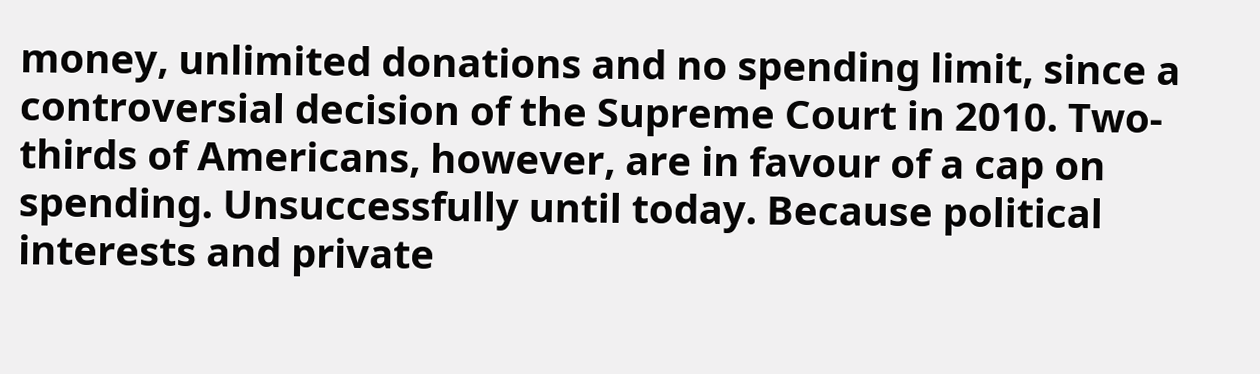money, unlimited donations and no spending limit, since a controversial decision of the Supreme Court in 2010. Two-thirds of Americans, however, are in favour of a cap on spending. Unsuccessfully until today. Because political interests and private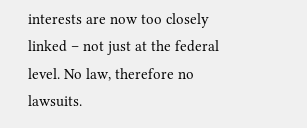interests are now too closely linked – not just at the federal level. No law, therefore no lawsuits.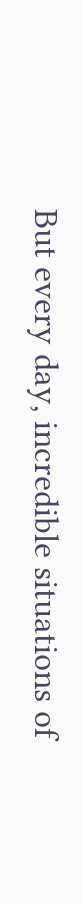But every day, incredible situations of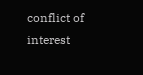conflict of interest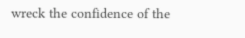wreck the confidence of the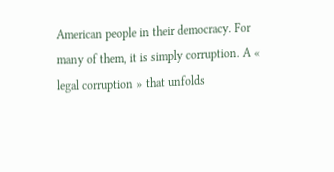American people in their democracy. For many of them, it is simply corruption. A « legal corruption » that unfolds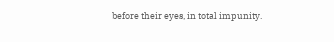before their eyes, in total impunity.